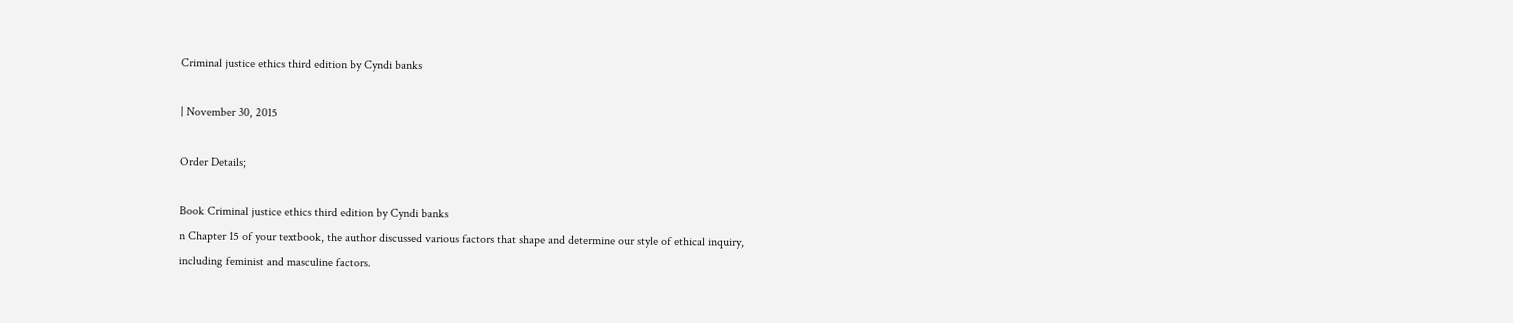Criminal justice ethics third edition by Cyndi banks

| November 30, 2015

Order Details;

Book Criminal justice ethics third edition by Cyndi banks
n Chapter 15 of your textbook, the author discussed various factors that shape and determine our style of ethical inquiry, including feminist and masculine factors.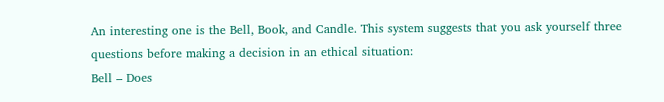An interesting one is the Bell, Book, and Candle. This system suggests that you ask yourself three questions before making a decision in an ethical situation:
Bell – Does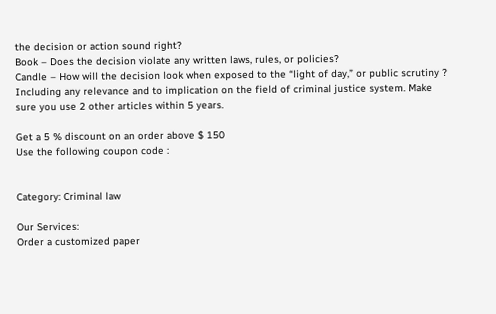the decision or action sound right?
Book – Does the decision violate any written laws, rules, or policies?
Candle – How will the decision look when exposed to the “light of day,” or public scrutiny ?
Including any relevance and to implication on the field of criminal justice system. Make sure you use 2 other articles within 5 years.

Get a 5 % discount on an order above $ 150
Use the following coupon code :


Category: Criminal law

Our Services:
Order a customized paper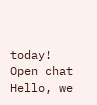today!
Open chat
Hello, we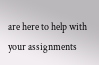are here to help with your assignments